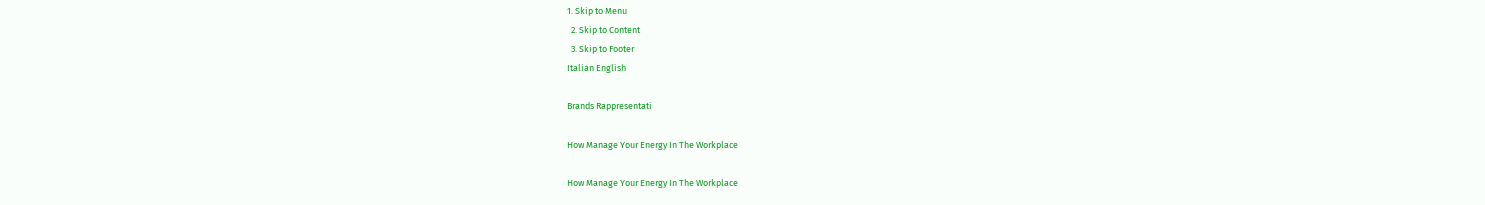1. Skip to Menu
  2. Skip to Content
  3. Skip to Footer
Italian English

Brands Rappresentati

How Manage Your Energy In The Workplace

How Manage Your Energy In The Workplace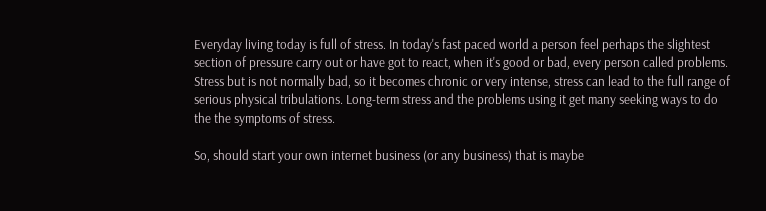Everyday living today is full of stress. In today's fast paced world a person feel perhaps the slightest section of pressure carry out or have got to react, when it's good or bad, every person called problems. Stress but is not normally bad, so it becomes chronic or very intense, stress can lead to the full range of serious physical tribulations. Long-term stress and the problems using it get many seeking ways to do the the symptoms of stress.

So, should start your own internet business (or any business) that is maybe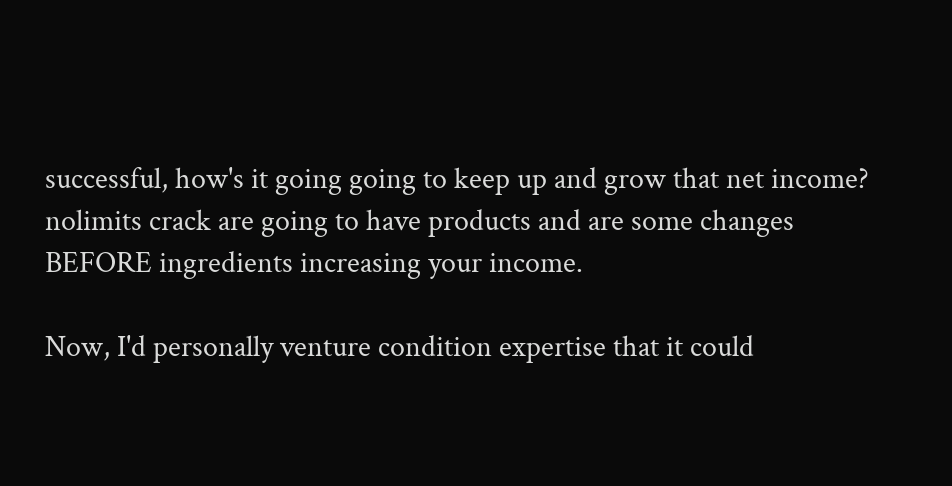successful, how's it going going to keep up and grow that net income? nolimits crack are going to have products and are some changes BEFORE ingredients increasing your income.

Now, I'd personally venture condition expertise that it could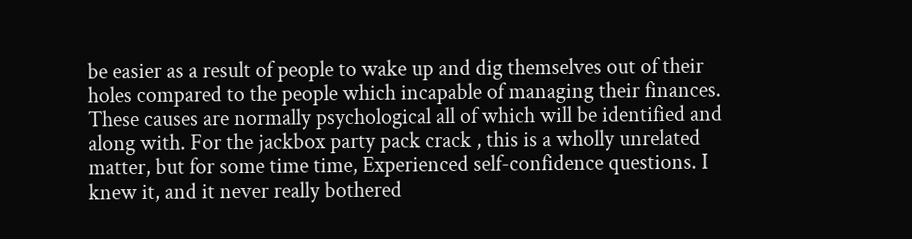be easier as a result of people to wake up and dig themselves out of their holes compared to the people which incapable of managing their finances. These causes are normally psychological all of which will be identified and along with. For the jackbox party pack crack , this is a wholly unrelated matter, but for some time time, Experienced self-confidence questions. I knew it, and it never really bothered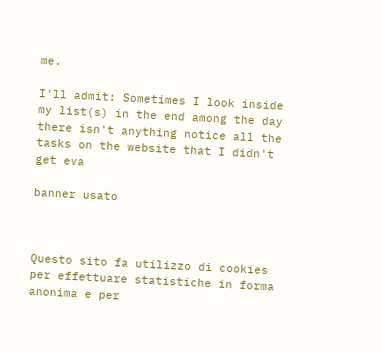me.

I'll admit: Sometimes I look inside my list(s) in the end among the day there isn't anything notice all the tasks on the website that I didn't get eva

banner usato



Questo sito fa utilizzo di cookies per effettuare statistiche in forma anonima e per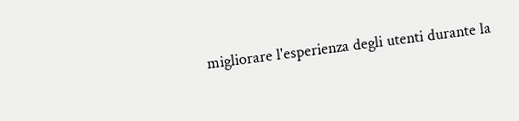migliorare l'esperienza degli utenti durante la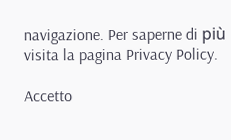navigazione. Per saperne di più visita la pagina Privacy Policy.

Accetto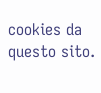cookies da questo sito.